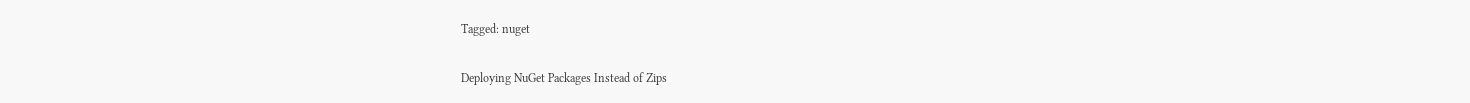Tagged: nuget

Deploying NuGet Packages Instead of Zips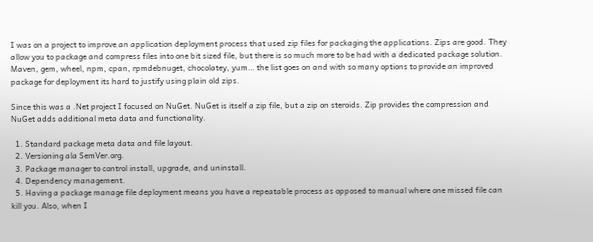I was on a project to improve an application deployment process that used zip files for packaging the applications. Zips are good. They allow you to package and compress files into one bit sized file, but there is so much more to be had with a dedicated package solution.  Maven, gem, wheel, npm, cpan, rpmdebnuget, chocolatey, yum… the list goes on and with so many options to provide an improved package for deployment its hard to justify using plain old zips.

Since this was a .Net project I focused on NuGet. NuGet is itself a zip file, but a zip on steroids. Zip provides the compression and NuGet adds additional meta data and functionality.

  1. Standard package meta data and file layout.
  2. Versioning ala SemVer.org.
  3. Package manager to control install, upgrade, and uninstall.
  4. Dependency management.
  5. Having a package manage file deployment means you have a repeatable process as opposed to manual where one missed file can kill you. Also, when I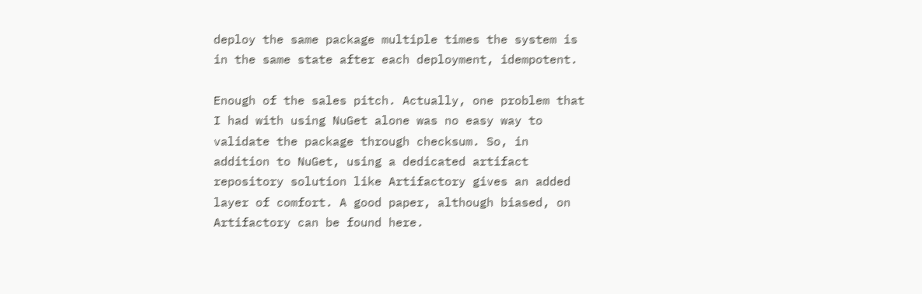deploy the same package multiple times the system is in the same state after each deployment, idempotent.

Enough of the sales pitch. Actually, one problem that I had with using NuGet alone was no easy way to validate the package through checksum. So, in addition to NuGet, using a dedicated artifact repository solution like Artifactory gives an added layer of comfort. A good paper, although biased, on Artifactory can be found here.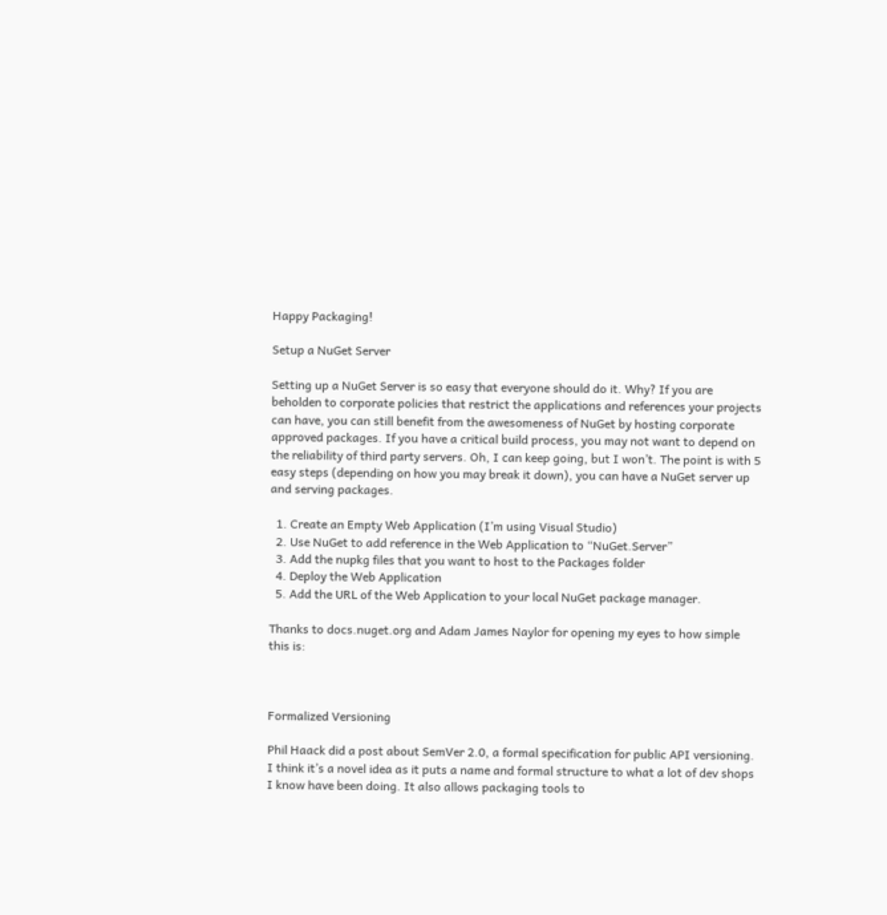Happy Packaging!

Setup a NuGet Server

Setting up a NuGet Server is so easy that everyone should do it. Why? If you are beholden to corporate policies that restrict the applications and references your projects can have, you can still benefit from the awesomeness of NuGet by hosting corporate approved packages. If you have a critical build process, you may not want to depend on the reliability of third party servers. Oh, I can keep going, but I won’t. The point is with 5 easy steps (depending on how you may break it down), you can have a NuGet server up and serving packages.

  1. Create an Empty Web Application (I’m using Visual Studio)
  2. Use NuGet to add reference in the Web Application to “NuGet.Server”
  3. Add the nupkg files that you want to host to the Packages folder
  4. Deploy the Web Application
  5. Add the URL of the Web Application to your local NuGet package manager.

Thanks to docs.nuget.org and Adam James Naylor for opening my eyes to how simple this is:



Formalized Versioning

Phil Haack did a post about SemVer 2.0, a formal specification for public API versioning. I think it’s a novel idea as it puts a name and formal structure to what a lot of dev shops I know have been doing. It also allows packaging tools to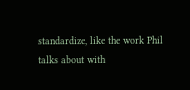standardize, like the work Phil talks about with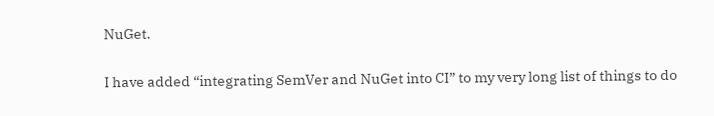NuGet.

I have added “integrating SemVer and NuGet into CI” to my very long list of things to do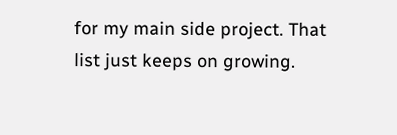for my main side project. That list just keeps on growing.